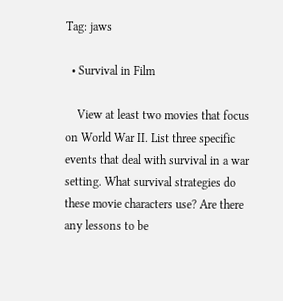Tag: jaws

  • Survival in Film

    View at least two movies that focus on World War II. List three specific events that deal with survival in a war setting. What survival strategies do these movie characters use? Are there any lessons to be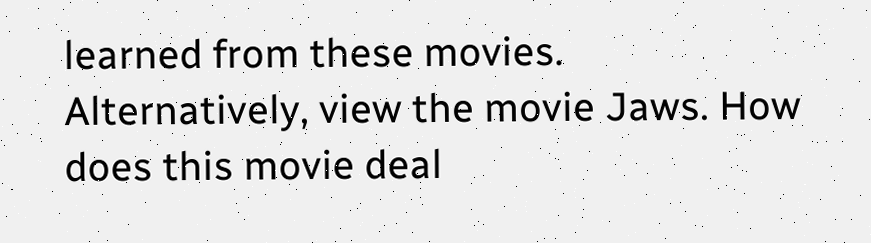learned from these movies. Alternatively, view the movie Jaws. How does this movie deal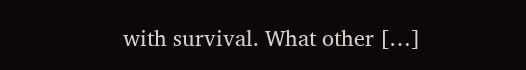with survival. What other […]